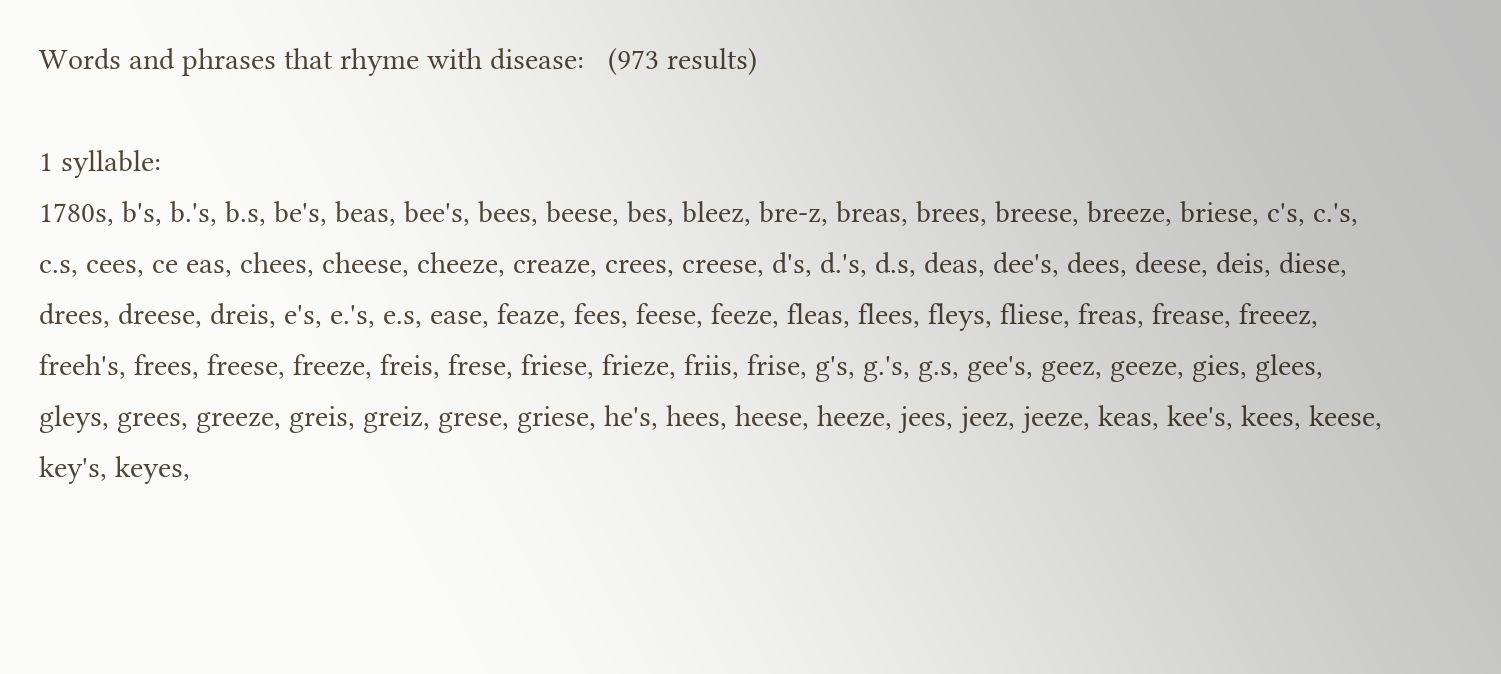Words and phrases that rhyme with disease:   (973 results)

1 syllable:
1780s, b's, b.'s, b.s, be's, beas, bee's, bees, beese, bes, bleez, bre-z, breas, brees, breese, breeze, briese, c's, c.'s, c.s, cees, ce eas, chees, cheese, cheeze, creaze, crees, creese, d's, d.'s, d.s, deas, dee's, dees, deese, deis, diese, drees, dreese, dreis, e's, e.'s, e.s, ease, feaze, fees, feese, feeze, fleas, flees, fleys, fliese, freas, frease, freeez, freeh's, frees, freese, freeze, freis, frese, friese, frieze, friis, frise, g's, g.'s, g.s, gee's, geez, geeze, gies, glees, gleys, grees, greeze, greis, greiz, grese, griese, he's, hees, heese, heeze, jees, jeez, jeeze, keas, kee's, kees, keese, key's, keyes,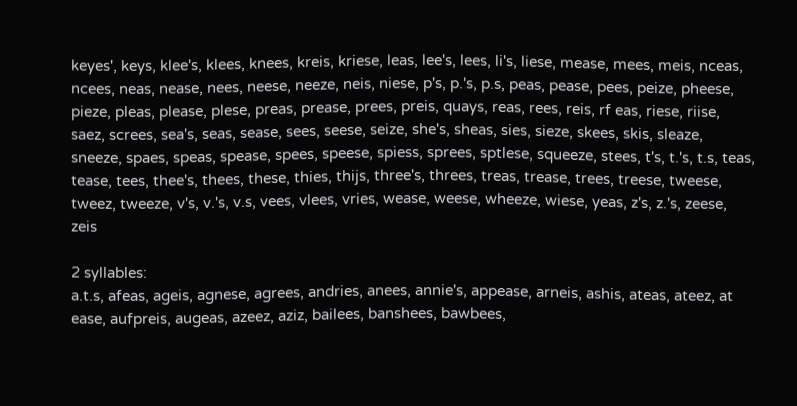keyes', keys, klee's, klees, knees, kreis, kriese, leas, lee's, lees, li's, liese, mease, mees, meis, nceas, ncees, neas, nease, nees, neese, neeze, neis, niese, p's, p.'s, p.s, peas, pease, pees, peize, pheese, pieze, pleas, please, plese, preas, prease, prees, preis, quays, reas, rees, reis, rf eas, riese, riise, saez, screes, sea's, seas, sease, sees, seese, seize, she's, sheas, sies, sieze, skees, skis, sleaze, sneeze, spaes, speas, spease, spees, speese, spiess, sprees, sptlese, squeeze, stees, t's, t.'s, t.s, teas, tease, tees, thee's, thees, these, thies, thijs, three's, threes, treas, trease, trees, treese, tweese, tweez, tweeze, v's, v.'s, v.s, vees, vlees, vries, wease, weese, wheeze, wiese, yeas, z's, z.'s, zeese, zeis

2 syllables:
a.t.s, afeas, ageis, agnese, agrees, andries, anees, annie's, appease, arneis, ashis, ateas, ateez, at ease, aufpreis, augeas, azeez, aziz, bailees, banshees, bawbees,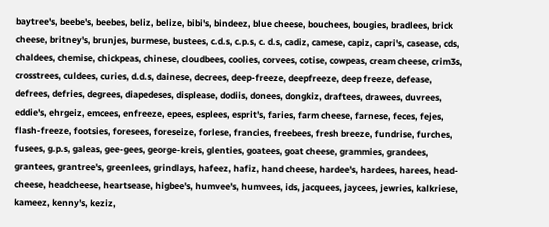baytree's, beebe's, beebes, beliz, belize, bibi's, bindeez, blue cheese, bouchees, bougies, bradlees, brick cheese, britney's, brunjes, burmese, bustees, c.d.s, c.p.s, c. d.s, cadiz, camese, capiz, capri's, casease, cds, chaldees, chemise, chickpeas, chinese, cloudbees, coolies, corvees, cotise, cowpeas, cream cheese, crim3s, crosstrees, culdees, curies, d.d.s, dainese, decrees, deep-freeze, deepfreeze, deep freeze, defease, defrees, defries, degrees, diapedeses, displease, dodiis, donees, dongkiz, draftees, drawees, duvrees, eddie's, ehrgeiz, emcees, enfreeze, epees, esplees, esprit's, faries, farm cheese, farnese, feces, fejes, flash-freeze, footsies, foresees, foreseize, forlese, francies, freebees, fresh breeze, fundrise, furches, fusees, g.p.s, galeas, gee-gees, george-kreis, glenties, goatees, goat cheese, grammies, grandees, grantees, grantree's, greenlees, grindlays, hafeez, hafiz, hand cheese, hardee's, hardees, harees, head-cheese, headcheese, heartsease, higbee's, humvee's, humvees, ids, jacquees, jaycees, jewries, kalkriese, kameez, kenny's, keziz,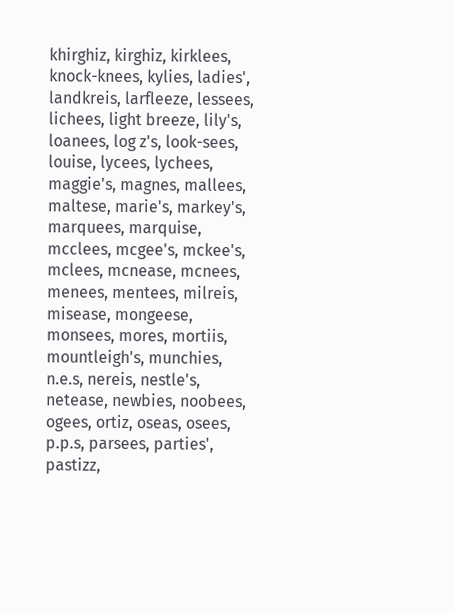khirghiz, kirghiz, kirklees, knock-knees, kylies, ladies', landkreis, larfleeze, lessees, lichees, light breeze, lily's, loanees, log z's, look-sees, louise, lycees, lychees, maggie's, magnes, mallees, maltese, marie's, markey's, marquees, marquise, mcclees, mcgee's, mckee's, mclees, mcnease, mcnees, menees, mentees, milreis, misease, mongeese, monsees, mores, mortiis, mountleigh's, munchies, n.e.s, nereis, nestle's, netease, newbies, noobees, ogees, ortiz, oseas, osees, p.p.s, parsees, parties', pastizz,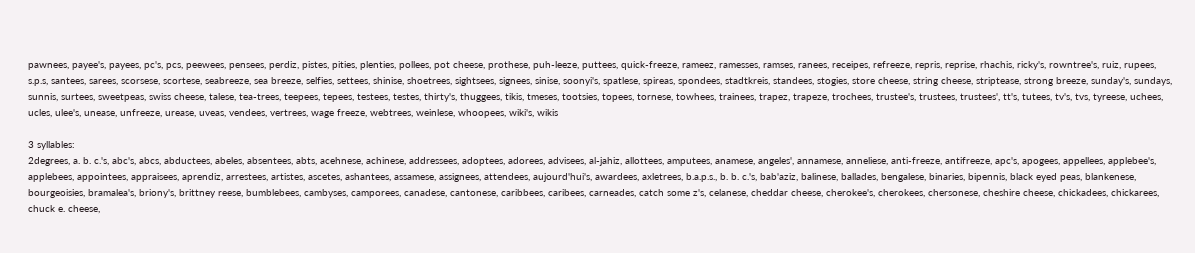pawnees, payee's, payees, pc's, pcs, peewees, pensees, perdiz, pistes, pities, plenties, pollees, pot cheese, prothese, puh-leeze, puttees, quick-freeze, rameez, ramesses, ramses, ranees, receipes, refreeze, repris, reprise, rhachis, ricky's, rowntree's, ruiz, rupees, s.p.s, santees, sarees, scorsese, scortese, seabreeze, sea breeze, selfies, settees, shinise, shoetrees, sightsees, signees, sinise, soonyi's, spatlese, spireas, spondees, stadtkreis, standees, stogies, store cheese, string cheese, striptease, strong breeze, sunday's, sundays, sunnis, surtees, sweetpeas, swiss cheese, talese, tea-trees, teepees, tepees, testees, testes, thirty's, thuggees, tikis, tmeses, tootsies, topees, tornese, towhees, trainees, trapez, trapeze, trochees, trustee's, trustees, trustees', tt's, tutees, tv's, tvs, tyreese, uchees, ucles, ulee's, unease, unfreeze, urease, uveas, vendees, vertrees, wage freeze, webtrees, weinlese, whoopees, wiki's, wikis

3 syllables:
2degrees, a. b. c.'s, abc's, abcs, abductees, abeles, absentees, abts, acehnese, achinese, addressees, adoptees, adorees, advisees, al-jahiz, allottees, amputees, anamese, angeles', annamese, anneliese, anti-freeze, antifreeze, apc's, apogees, appellees, applebee's, applebees, appointees, appraisees, aprendiz, arrestees, artistes, ascetes, ashantees, assamese, assignees, attendees, aujourd'hui's, awardees, axletrees, b.a.p.s., b. b. c.'s, bab'aziz, balinese, ballades, bengalese, binaries, bipennis, black eyed peas, blankenese, bourgeoisies, bramalea's, briony's, brittney reese, bumblebees, cambyses, camporees, canadese, cantonese, caribbees, caribees, carneades, catch some z's, celanese, cheddar cheese, cherokee's, cherokees, chersonese, cheshire cheese, chickadees, chickarees, chuck e. cheese,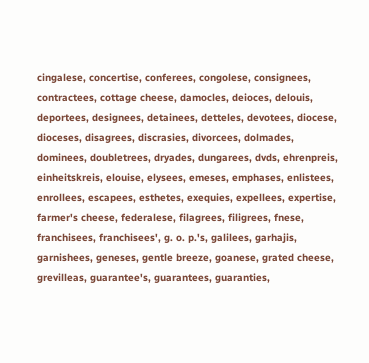cingalese, concertise, conferees, congolese, consignees, contractees, cottage cheese, damocles, deioces, delouis, deportees, designees, detainees, detteles, devotees, diocese, dioceses, disagrees, discrasies, divorcees, dolmades, dominees, doubletrees, dryades, dungarees, dvds, ehrenpreis, einheitskreis, elouise, elysees, emeses, emphases, enlistees, enrollees, escapees, esthetes, exequies, expellees, expertise, farmer's cheese, federalese, filagrees, filigrees, fnese, franchisees, franchisees', g. o. p.'s, galilees, garhajis, garnishees, geneses, gentle breeze, goanese, grated cheese, grevilleas, guarantee's, guarantees, guaranties,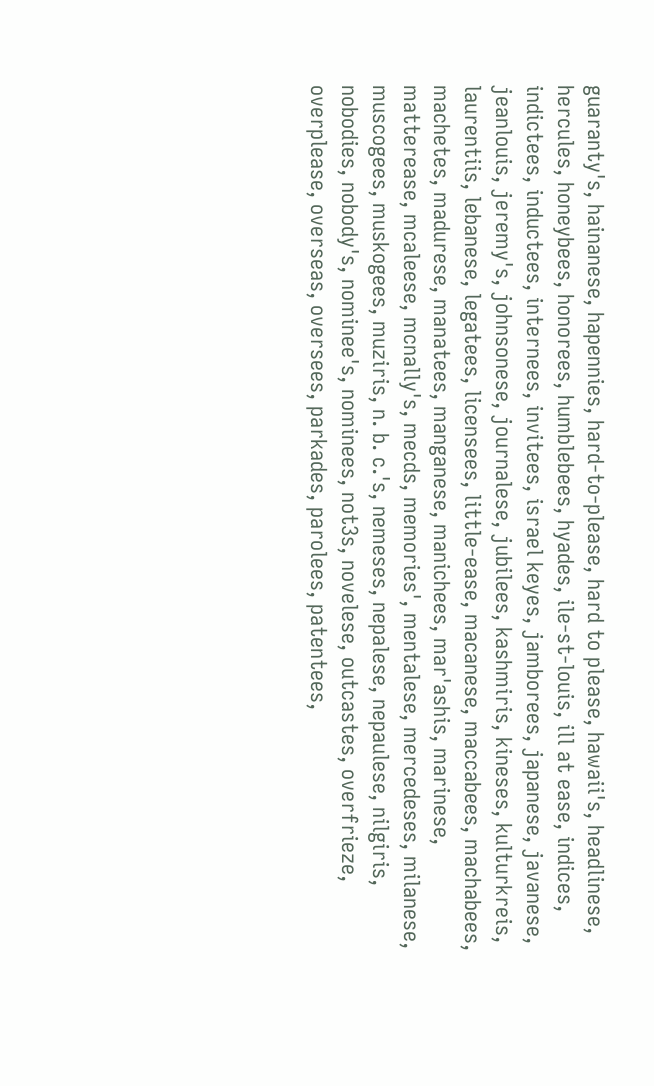guaranty's, hainanese, hapennies, hard-to-please, hard to please, hawaii's, headlinese, hercules, honeybees, honorees, humblebees, hyades, ile-st-louis, ill at ease, indices, indictees, inductees, internees, invitees, israel keyes, jamborees, japanese, javanese, jeanlouis, jeremy's, johnsonese, journalese, jubilees, kashmiris, kineses, kulturkreis, laurentiis, lebanese, legatees, licensees, little-ease, macanese, maccabees, machabees, machetes, madurese, manatees, manganese, manichees, mar'ashis, marinese, matterease, mcaleese, mcnally's, mecds, memories', mentalese, mercedeses, milanese, muscogees, muskogees, muziris, n. b. c.'s, nemeses, nepalese, nepaulese, nilgiris, nobodies, nobody's, nominee's, nominees, not3s, novelese, outcastes, overfrieze, overplease, overseas, oversees, parkades, parolees, patentees,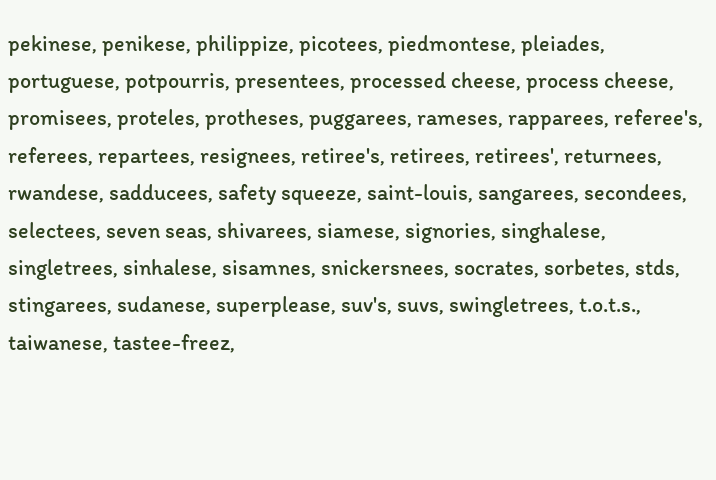pekinese, penikese, philippize, picotees, piedmontese, pleiades, portuguese, potpourris, presentees, processed cheese, process cheese, promisees, proteles, protheses, puggarees, rameses, rapparees, referee's, referees, repartees, resignees, retiree's, retirees, retirees', returnees, rwandese, sadducees, safety squeeze, saint-louis, sangarees, secondees, selectees, seven seas, shivarees, siamese, signories, singhalese, singletrees, sinhalese, sisamnes, snickersnees, socrates, sorbetes, stds, stingarees, sudanese, superplease, suv's, suvs, swingletrees, t.o.t.s., taiwanese, tastee-freez,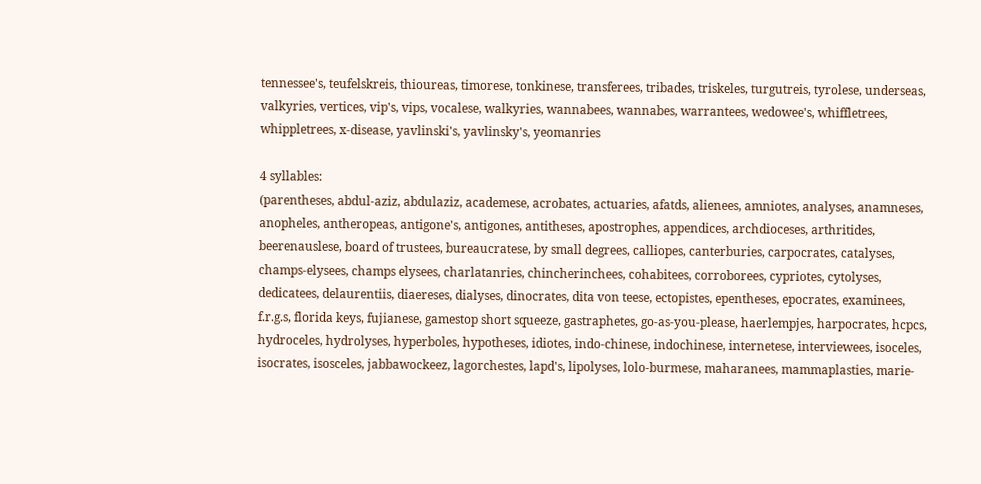tennessee's, teufelskreis, thioureas, timorese, tonkinese, transferees, tribades, triskeles, turgutreis, tyrolese, underseas, valkyries, vertices, vip's, vips, vocalese, walkyries, wannabees, wannabes, warrantees, wedowee's, whiffletrees, whippletrees, x-disease, yavlinski's, yavlinsky's, yeomanries

4 syllables:
(parentheses, abdul-aziz, abdulaziz, academese, acrobates, actuaries, afatds, alienees, amniotes, analyses, anamneses, anopheles, antheropeas, antigone's, antigones, antitheses, apostrophes, appendices, archdioceses, arthritides, beerenauslese, board of trustees, bureaucratese, by small degrees, calliopes, canterburies, carpocrates, catalyses, champs-elysees, champs elysees, charlatanries, chincherinchees, cohabitees, corroborees, cypriotes, cytolyses, dedicatees, delaurentiis, diaereses, dialyses, dinocrates, dita von teese, ectopistes, epentheses, epocrates, examinees, f.r.g.s, florida keys, fujianese, gamestop short squeeze, gastraphetes, go-as-you-please, haerlempjes, harpocrates, hcpcs, hydroceles, hydrolyses, hyperboles, hypotheses, idiotes, indo-chinese, indochinese, internetese, interviewees, isoceles, isocrates, isosceles, jabbawockeez, lagorchestes, lapd's, lipolyses, lolo-burmese, maharanees, mammaplasties, marie-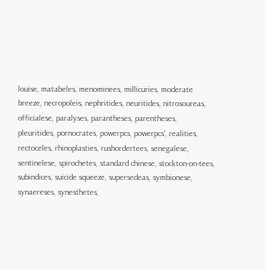louise, matabeles, menominees, millicuries, moderate breeze, necropoleis, nephritides, neuritides, nitrosoureas, officialese, paralyses, parantheses, parentheses, pleuritides, pornocrates, powerpcs, powerpcs', realities, rectoceles, rhinoplasties, rushordertees, senegalese, sentinelese, spirochetes, standard chinese, stockton-on-tees, subindices, suicide squeeze, supersedeas, symbionese, synaereses, synesthetes,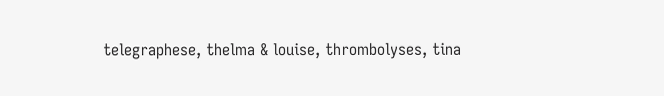telegraphese, thelma & louise, thrombolyses, tina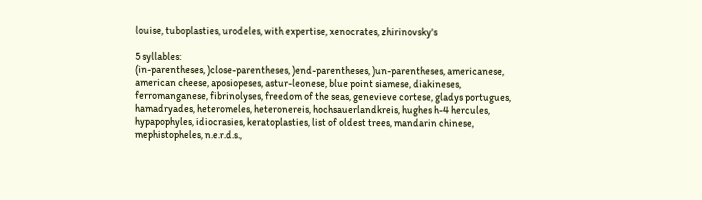louise, tuboplasties, urodeles, with expertise, xenocrates, zhirinovsky's

5 syllables:
(in-parentheses, )close-parentheses, )end-parentheses, )un-parentheses, americanese, american cheese, aposiopeses, astur-leonese, blue point siamese, diakineses, ferromanganese, fibrinolyses, freedom of the seas, genevieve cortese, gladys portugues, hamadryades, heteromeles, heteronereis, hochsauerlandkreis, hughes h-4 hercules, hypapophyles, idiocrasies, keratoplasties, list of oldest trees, mandarin chinese, mephistopheles, n.e.r.d.s.,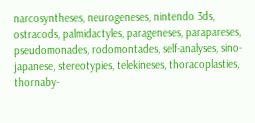narcosyntheses, neurogeneses, nintendo 3ds, ostracods, palmidactyles, parageneses, parapareses, pseudomonades, rodomontades, self-analyses, sino-japanese, stereotypies, telekineses, thoracoplasties, thornaby-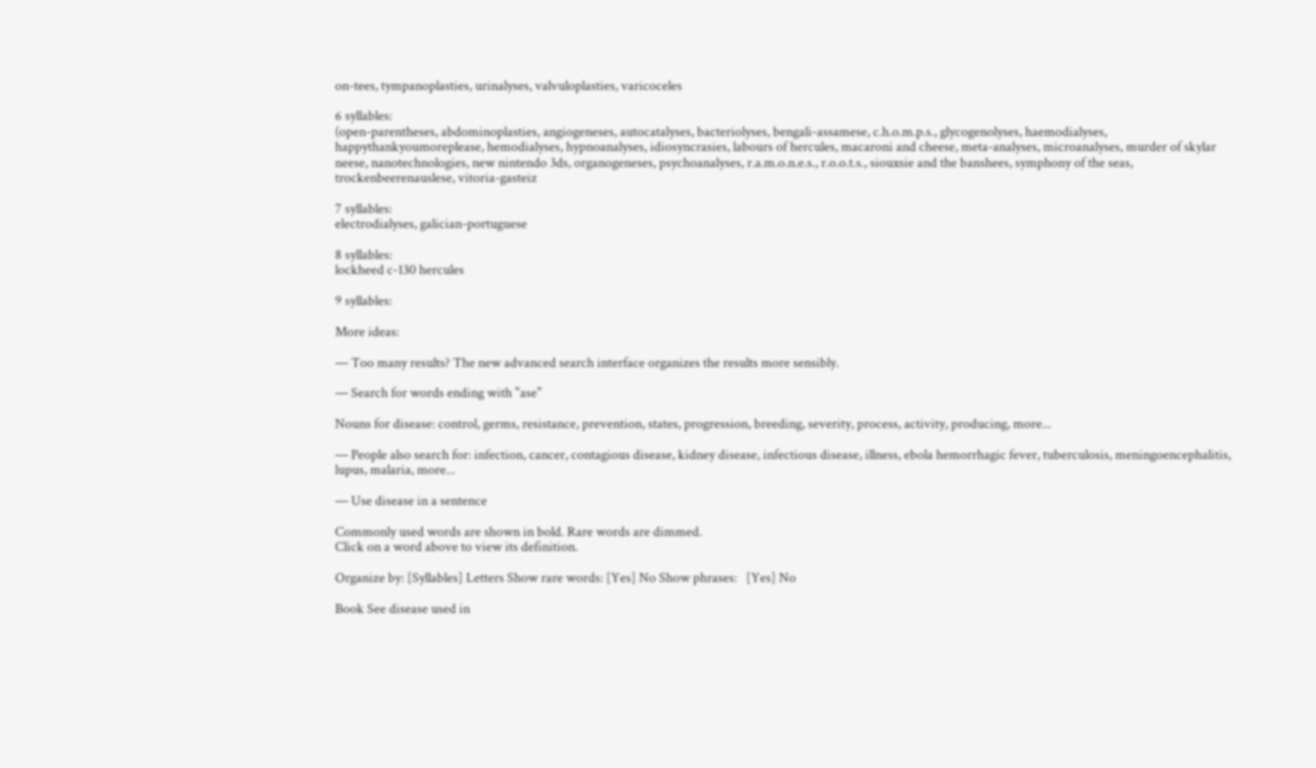on-tees, tympanoplasties, urinalyses, valvuloplasties, varicoceles

6 syllables:
(open-parentheses, abdominoplasties, angiogeneses, autocatalyses, bacteriolyses, bengali-assamese, c.h.o.m.p.s., glycogenolyses, haemodialyses, happythankyoumoreplease, hemodialyses, hypnoanalyses, idiosyncrasies, labours of hercules, macaroni and cheese, meta-analyses, microanalyses, murder of skylar neese, nanotechnologies, new nintendo 3ds, organogeneses, psychoanalyses, r.a.m.o.n.e.s., r.o.o.t.s., siouxsie and the banshees, symphony of the seas, trockenbeerenauslese, vitoria-gasteiz

7 syllables:
electrodialyses, galician-portuguese

8 syllables:
lockheed c-130 hercules

9 syllables:

More ideas:

— Too many results? The new advanced search interface organizes the results more sensibly.

— Search for words ending with "ase"

Nouns for disease: control, germs, resistance, prevention, states, progression, breeding, severity, process, activity, producing, more...

— People also search for: infection, cancer, contagious disease, kidney disease, infectious disease, illness, ebola hemorrhagic fever, tuberculosis, meningoencephalitis, lupus, malaria, more...

— Use disease in a sentence

Commonly used words are shown in bold. Rare words are dimmed.
Click on a word above to view its definition.

Organize by: [Syllables] Letters Show rare words: [Yes] No Show phrases:   [Yes] No

Book See disease used in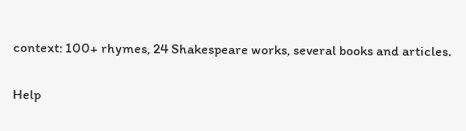context: 100+ rhymes, 24 Shakespeare works, several books and articles.

Help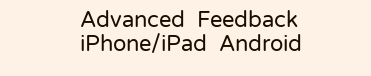Advanced  Feedback  iPhone/iPad  Android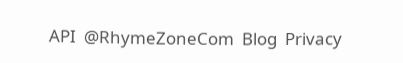API  @RhymeZoneCom  Blog  Privacy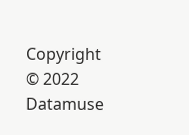Copyright © 2022 Datamuse